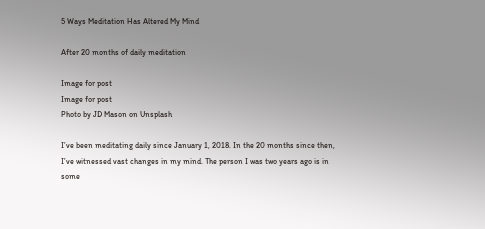5 Ways Meditation Has Altered My Mind

After 20 months of daily meditation

Image for post
Image for post
Photo by JD Mason on Unsplash

I’ve been meditating daily since January 1, 2018. In the 20 months since then, I’ve witnessed vast changes in my mind. The person I was two years ago is in some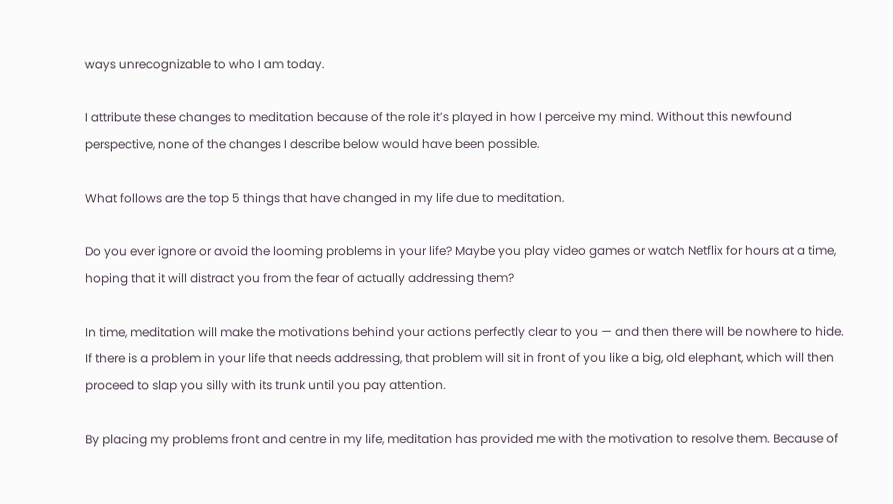ways unrecognizable to who I am today.

I attribute these changes to meditation because of the role it’s played in how I perceive my mind. Without this newfound perspective, none of the changes I describe below would have been possible.

What follows are the top 5 things that have changed in my life due to meditation.

Do you ever ignore or avoid the looming problems in your life? Maybe you play video games or watch Netflix for hours at a time, hoping that it will distract you from the fear of actually addressing them?

In time, meditation will make the motivations behind your actions perfectly clear to you — and then there will be nowhere to hide. If there is a problem in your life that needs addressing, that problem will sit in front of you like a big, old elephant, which will then proceed to slap you silly with its trunk until you pay attention.

By placing my problems front and centre in my life, meditation has provided me with the motivation to resolve them. Because of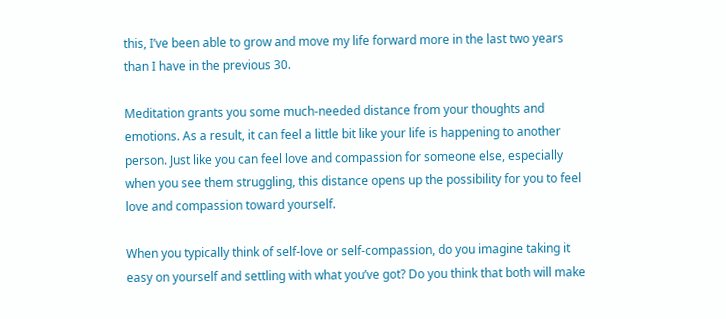this, I’ve been able to grow and move my life forward more in the last two years than I have in the previous 30.

Meditation grants you some much-needed distance from your thoughts and emotions. As a result, it can feel a little bit like your life is happening to another person. Just like you can feel love and compassion for someone else, especially when you see them struggling, this distance opens up the possibility for you to feel love and compassion toward yourself.

When you typically think of self-love or self-compassion, do you imagine taking it easy on yourself and settling with what you’ve got? Do you think that both will make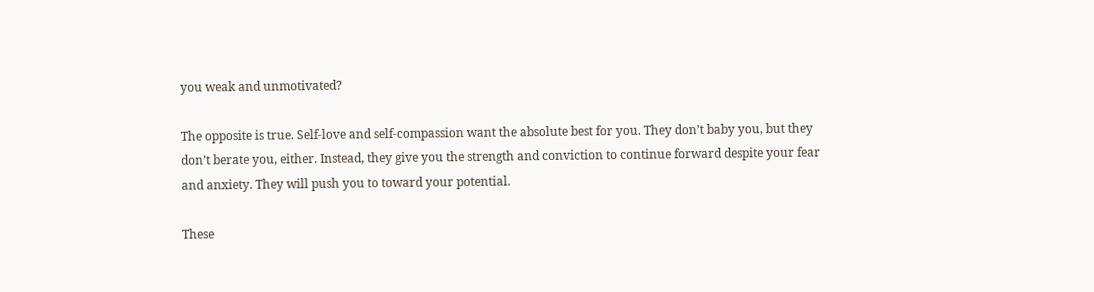you weak and unmotivated?

The opposite is true. Self-love and self-compassion want the absolute best for you. They don’t baby you, but they don’t berate you, either. Instead, they give you the strength and conviction to continue forward despite your fear and anxiety. They will push you to toward your potential.

These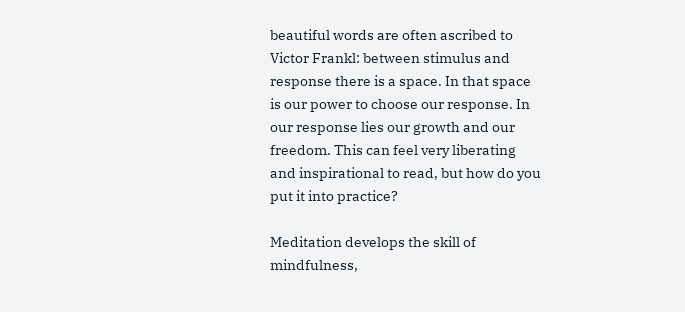beautiful words are often ascribed to Victor Frankl: between stimulus and response there is a space. In that space is our power to choose our response. In our response lies our growth and our freedom. This can feel very liberating and inspirational to read, but how do you put it into practice?

Meditation develops the skill of mindfulness,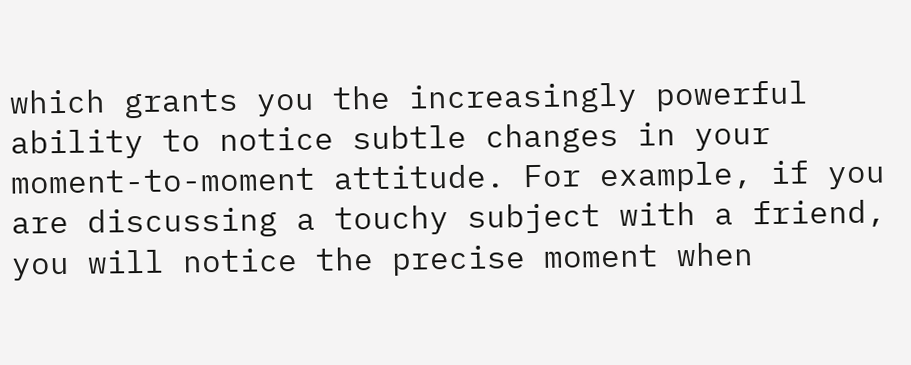which grants you the increasingly powerful ability to notice subtle changes in your moment-to-moment attitude. For example, if you are discussing a touchy subject with a friend, you will notice the precise moment when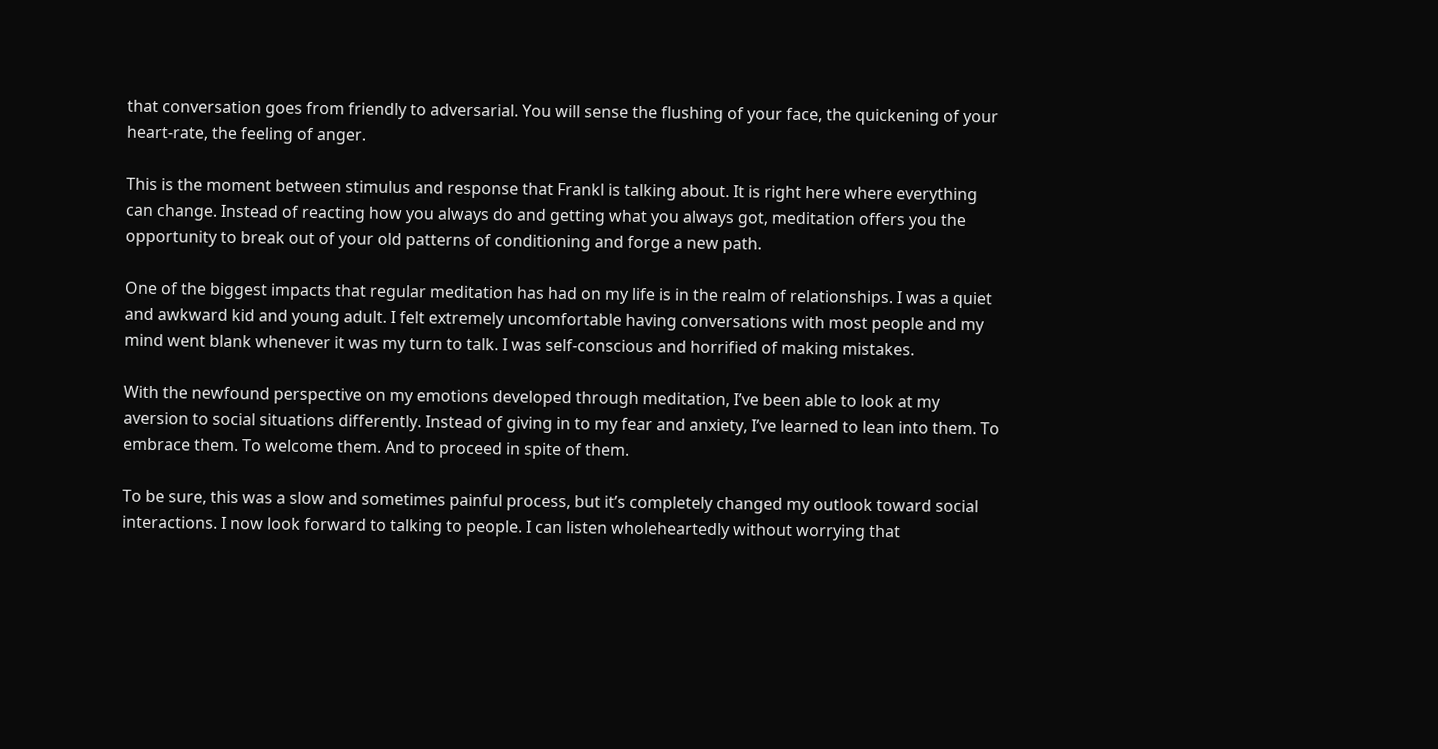that conversation goes from friendly to adversarial. You will sense the flushing of your face, the quickening of your heart-rate, the feeling of anger.

This is the moment between stimulus and response that Frankl is talking about. It is right here where everything can change. Instead of reacting how you always do and getting what you always got, meditation offers you the opportunity to break out of your old patterns of conditioning and forge a new path.

One of the biggest impacts that regular meditation has had on my life is in the realm of relationships. I was a quiet and awkward kid and young adult. I felt extremely uncomfortable having conversations with most people and my mind went blank whenever it was my turn to talk. I was self-conscious and horrified of making mistakes.

With the newfound perspective on my emotions developed through meditation, I’ve been able to look at my aversion to social situations differently. Instead of giving in to my fear and anxiety, I’ve learned to lean into them. To embrace them. To welcome them. And to proceed in spite of them.

To be sure, this was a slow and sometimes painful process, but it’s completely changed my outlook toward social interactions. I now look forward to talking to people. I can listen wholeheartedly without worrying that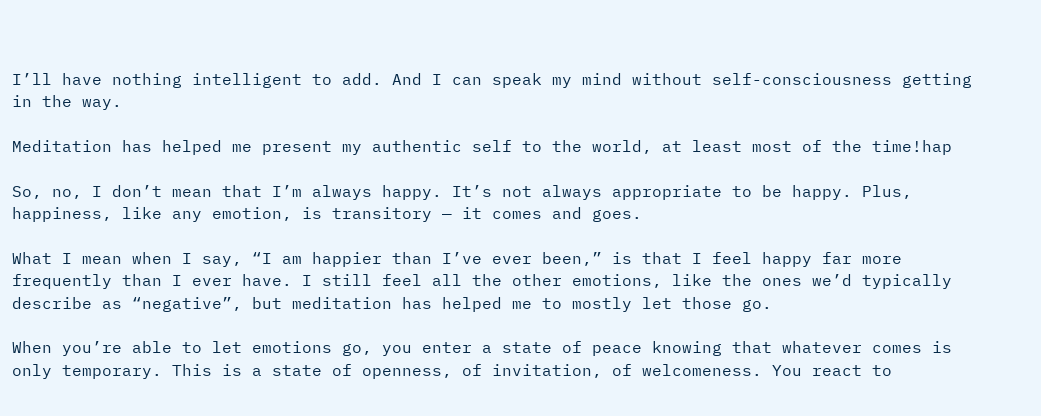I’ll have nothing intelligent to add. And I can speak my mind without self-consciousness getting in the way.

Meditation has helped me present my authentic self to the world, at least most of the time!hap

So, no, I don’t mean that I’m always happy. It’s not always appropriate to be happy. Plus, happiness, like any emotion, is transitory — it comes and goes.

What I mean when I say, “I am happier than I’ve ever been,” is that I feel happy far more frequently than I ever have. I still feel all the other emotions, like the ones we’d typically describe as “negative”, but meditation has helped me to mostly let those go.

When you’re able to let emotions go, you enter a state of peace knowing that whatever comes is only temporary. This is a state of openness, of invitation, of welcomeness. You react to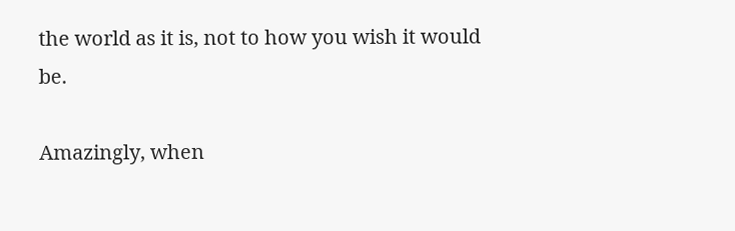the world as it is, not to how you wish it would be.

Amazingly, when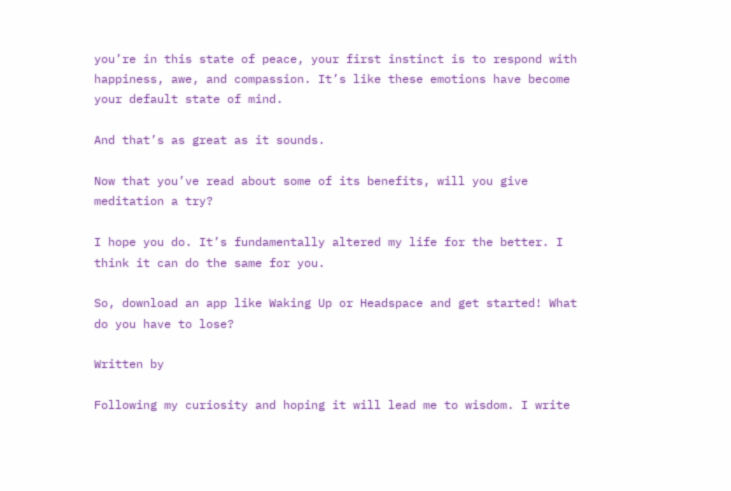you’re in this state of peace, your first instinct is to respond with happiness, awe, and compassion. It’s like these emotions have become your default state of mind.

And that’s as great as it sounds.

Now that you’ve read about some of its benefits, will you give meditation a try?

I hope you do. It’s fundamentally altered my life for the better. I think it can do the same for you.

So, download an app like Waking Up or Headspace and get started! What do you have to lose?

Written by

Following my curiosity and hoping it will lead me to wisdom. I write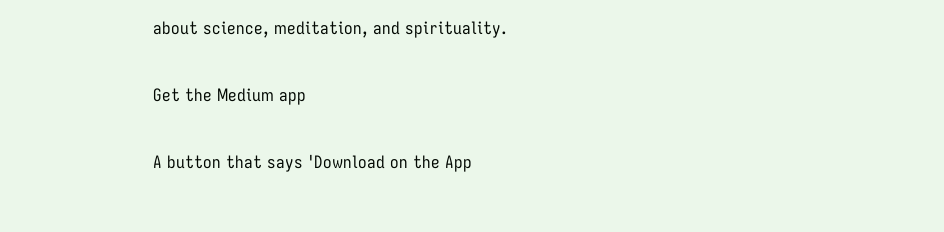about science, meditation, and spirituality.

Get the Medium app

A button that says 'Download on the App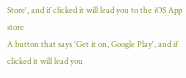Store', and if clicked it will lead you to the iOS App store
A button that says 'Get it on, Google Play', and if clicked it will lead you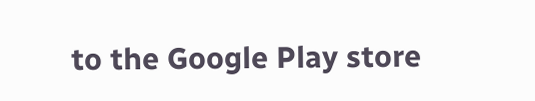to the Google Play store